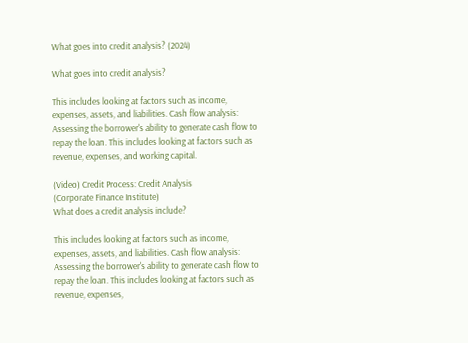What goes into credit analysis? (2024)

What goes into credit analysis?

This includes looking at factors such as income, expenses, assets, and liabilities. Cash flow analysis: Assessing the borrower's ability to generate cash flow to repay the loan. This includes looking at factors such as revenue, expenses, and working capital.

(Video) Credit Process: Credit Analysis
(Corporate Finance Institute)
What does a credit analysis include?

This includes looking at factors such as income, expenses, assets, and liabilities. Cash flow analysis: Assessing the borrower's ability to generate cash flow to repay the loan. This includes looking at factors such as revenue, expenses,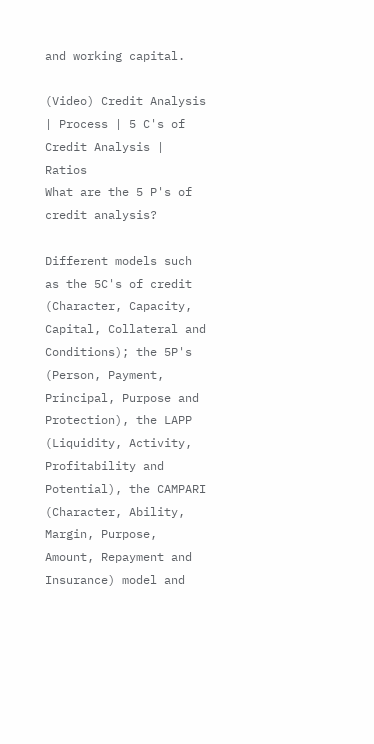and working capital.

(Video) Credit Analysis | Process | 5 C's of Credit Analysis | Ratios
What are the 5 P's of credit analysis?

Different models such as the 5C's of credit (Character, Capacity, Capital, Collateral and Conditions); the 5P's (Person, Payment, Principal, Purpose and Protection), the LAPP (Liquidity, Activity, Profitability and Potential), the CAMPARI (Character, Ability, Margin, Purpose, Amount, Repayment and Insurance) model and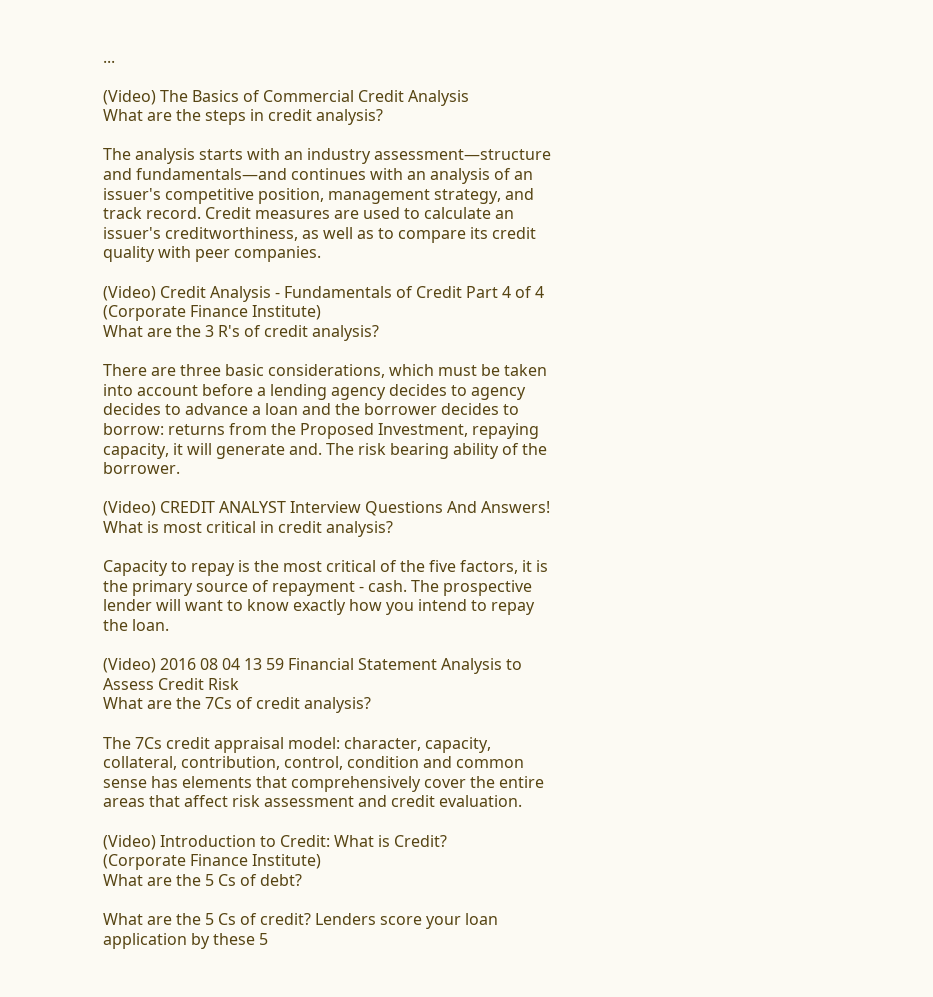...

(Video) The Basics of Commercial Credit Analysis
What are the steps in credit analysis?

The analysis starts with an industry assessment—structure and fundamentals—and continues with an analysis of an issuer's competitive position, management strategy, and track record. Credit measures are used to calculate an issuer's creditworthiness, as well as to compare its credit quality with peer companies.

(Video) Credit Analysis - Fundamentals of Credit Part 4 of 4
(Corporate Finance Institute)
What are the 3 R's of credit analysis?

There are three basic considerations, which must be taken into account before a lending agency decides to agency decides to advance a loan and the borrower decides to borrow: returns from the Proposed Investment, repaying capacity, it will generate and. The risk bearing ability of the borrower.

(Video) CREDIT ANALYST Interview Questions And Answers!
What is most critical in credit analysis?

Capacity to repay is the most critical of the five factors, it is the primary source of repayment - cash. The prospective lender will want to know exactly how you intend to repay the loan.

(Video) 2016 08 04 13 59 Financial Statement Analysis to Assess Credit Risk
What are the 7Cs of credit analysis?

The 7Cs credit appraisal model: character, capacity, collateral, contribution, control, condition and common sense has elements that comprehensively cover the entire areas that affect risk assessment and credit evaluation.

(Video) Introduction to Credit: What is Credit?
(Corporate Finance Institute)
What are the 5 Cs of debt?

What are the 5 Cs of credit? Lenders score your loan application by these 5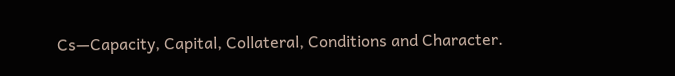Cs—Capacity, Capital, Collateral, Conditions and Character.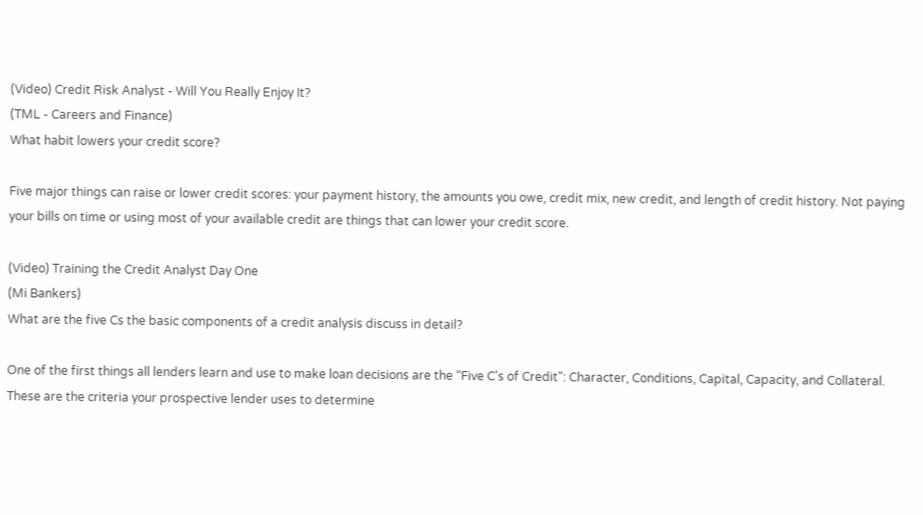(Video) Credit Risk Analyst - Will You Really Enjoy It?
(TML - Careers and Finance)
What habit lowers your credit score?

Five major things can raise or lower credit scores: your payment history, the amounts you owe, credit mix, new credit, and length of credit history. Not paying your bills on time or using most of your available credit are things that can lower your credit score.

(Video) Training the Credit Analyst Day One
(Mi Bankers)
What are the five Cs the basic components of a credit analysis discuss in detail?

One of the first things all lenders learn and use to make loan decisions are the “Five C's of Credit": Character, Conditions, Capital, Capacity, and Collateral. These are the criteria your prospective lender uses to determine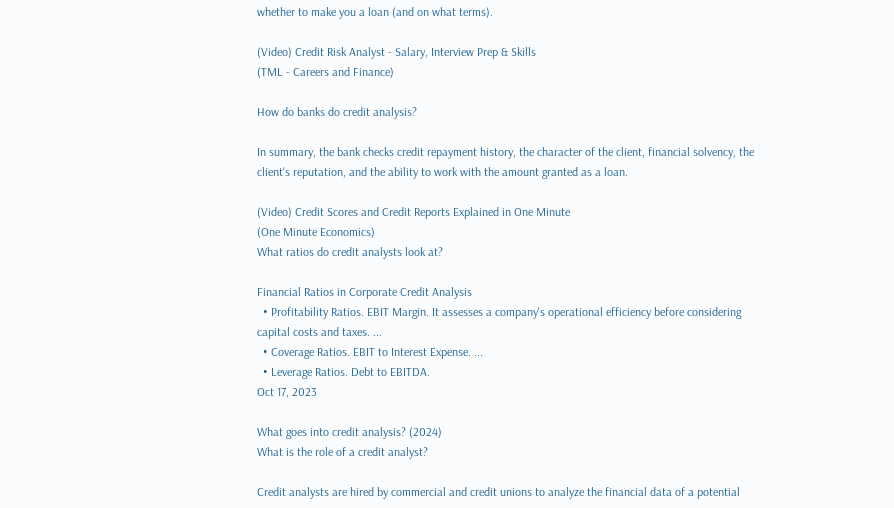whether to make you a loan (and on what terms).

(Video) Credit Risk Analyst - Salary, Interview Prep & Skills
(TML - Careers and Finance)

How do banks do credit analysis?

In summary, the bank checks credit repayment history, the character of the client, financial solvency, the client's reputation, and the ability to work with the amount granted as a loan.

(Video) Credit Scores and Credit Reports Explained in One Minute
(One Minute Economics)
What ratios do credit analysts look at?

Financial Ratios in Corporate Credit Analysis
  • Profitability Ratios. EBIT Margin. It assesses a company's operational efficiency before considering capital costs and taxes. ...
  • Coverage Ratios. EBIT to Interest Expense. ...
  • Leverage Ratios. Debt to EBITDA.
Oct 17, 2023

What goes into credit analysis? (2024)
What is the role of a credit analyst?

Credit analysts are hired by commercial and credit unions to analyze the financial data of a potential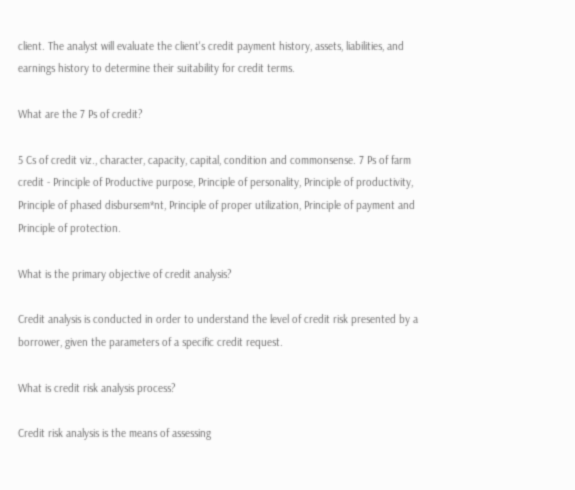client. The analyst will evaluate the client's credit payment history, assets, liabilities, and earnings history to determine their suitability for credit terms.

What are the 7 Ps of credit?

5 Cs of credit viz., character, capacity, capital, condition and commonsense. 7 Ps of farm credit - Principle of Productive purpose, Principle of personality, Principle of productivity, Principle of phased disbursem*nt, Principle of proper utilization, Principle of payment and Principle of protection.

What is the primary objective of credit analysis?

Credit analysis is conducted in order to understand the level of credit risk presented by a borrower, given the parameters of a specific credit request.

What is credit risk analysis process?

Credit risk analysis is the means of assessing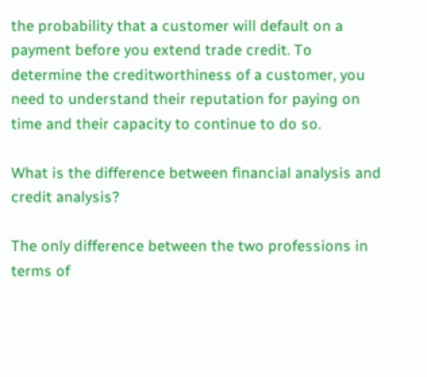the probability that a customer will default on a payment before you extend trade credit. To determine the creditworthiness of a customer, you need to understand their reputation for paying on time and their capacity to continue to do so.

What is the difference between financial analysis and credit analysis?

The only difference between the two professions in terms of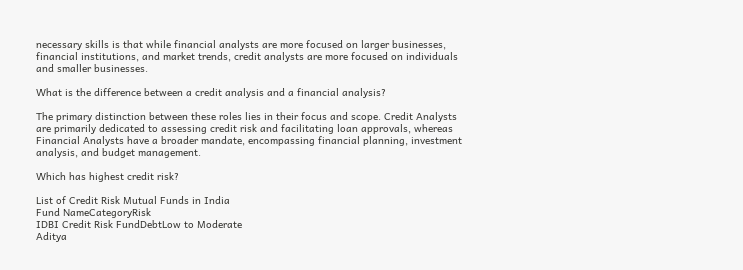necessary skills is that while financial analysts are more focused on larger businesses, financial institutions, and market trends, credit analysts are more focused on individuals and smaller businesses.

What is the difference between a credit analysis and a financial analysis?

The primary distinction between these roles lies in their focus and scope. Credit Analysts are primarily dedicated to assessing credit risk and facilitating loan approvals, whereas Financial Analysts have a broader mandate, encompassing financial planning, investment analysis, and budget management.

Which has highest credit risk?

List of Credit Risk Mutual Funds in India
Fund NameCategoryRisk
IDBI Credit Risk FundDebtLow to Moderate
Aditya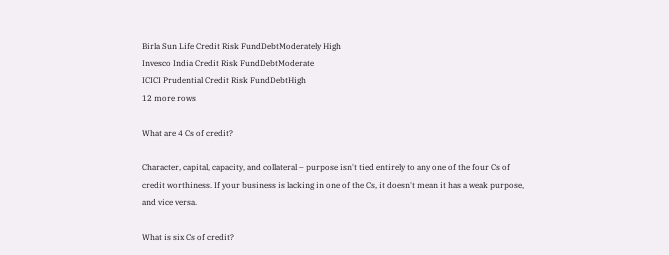Birla Sun Life Credit Risk FundDebtModerately High
Invesco India Credit Risk FundDebtModerate
ICICI Prudential Credit Risk FundDebtHigh
12 more rows

What are 4 Cs of credit?

Character, capital, capacity, and collateral – purpose isn't tied entirely to any one of the four Cs of credit worthiness. If your business is lacking in one of the Cs, it doesn't mean it has a weak purpose, and vice versa.

What is six Cs of credit?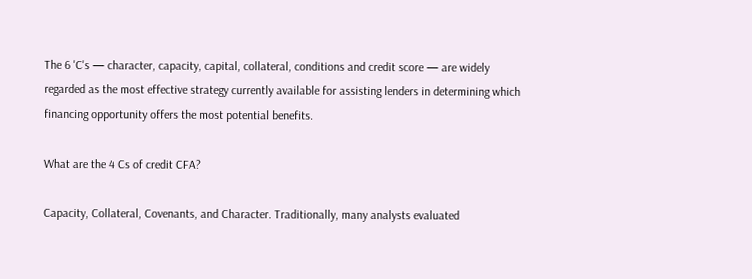The 6 'C's — character, capacity, capital, collateral, conditions and credit score — are widely regarded as the most effective strategy currently available for assisting lenders in determining which financing opportunity offers the most potential benefits.

What are the 4 Cs of credit CFA?

Capacity, Collateral, Covenants, and Character. Traditionally, many analysts evaluated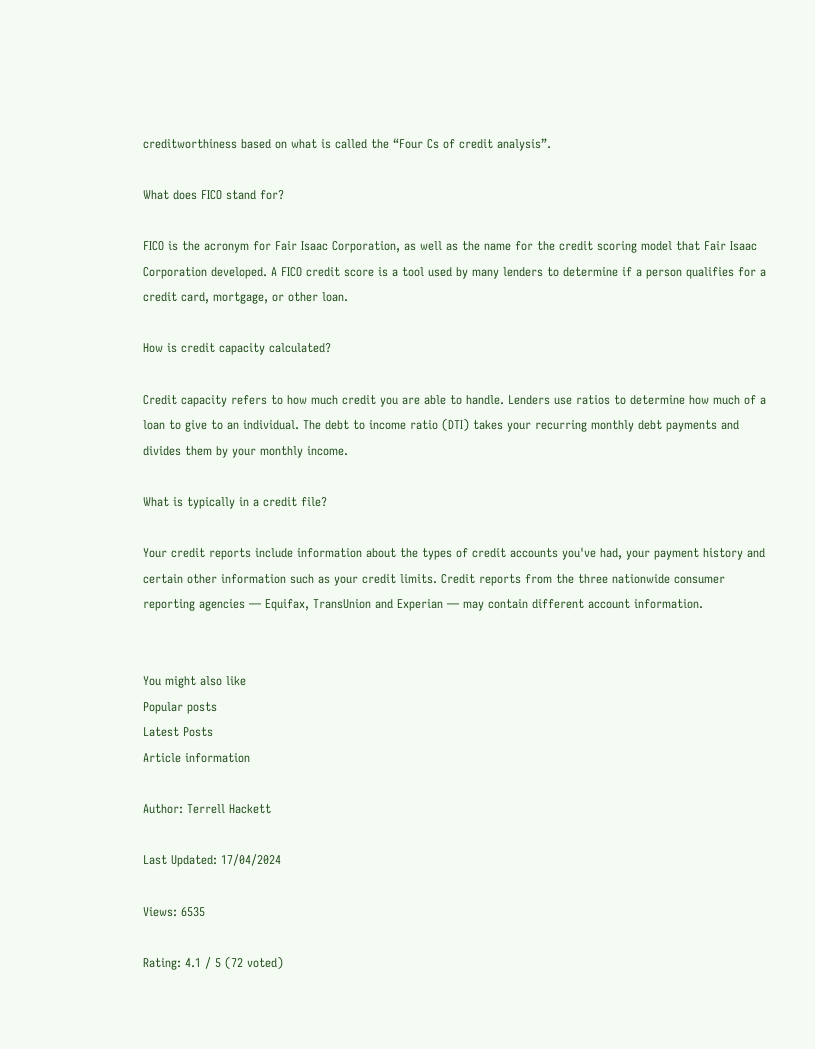creditworthiness based on what is called the “Four Cs of credit analysis”.

What does FICO stand for?

FICO is the acronym for Fair Isaac Corporation, as well as the name for the credit scoring model that Fair Isaac Corporation developed. A FICO credit score is a tool used by many lenders to determine if a person qualifies for a credit card, mortgage, or other loan.

How is credit capacity calculated?

Credit capacity refers to how much credit you are able to handle. Lenders use ratios to determine how much of a loan to give to an individual. The debt to income ratio (DTI) takes your recurring monthly debt payments and divides them by your monthly income.

What is typically in a credit file?

Your credit reports include information about the types of credit accounts you've had, your payment history and certain other information such as your credit limits. Credit reports from the three nationwide consumer reporting agencies — Equifax, TransUnion and Experian — may contain different account information.


You might also like
Popular posts
Latest Posts
Article information

Author: Terrell Hackett

Last Updated: 17/04/2024

Views: 6535

Rating: 4.1 / 5 (72 voted)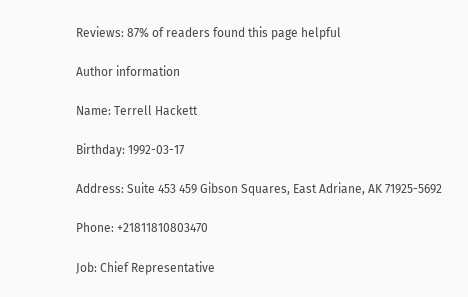Reviews: 87% of readers found this page helpful

Author information

Name: Terrell Hackett

Birthday: 1992-03-17

Address: Suite 453 459 Gibson Squares, East Adriane, AK 71925-5692

Phone: +21811810803470

Job: Chief Representative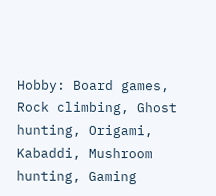Hobby: Board games, Rock climbing, Ghost hunting, Origami, Kabaddi, Mushroom hunting, Gaming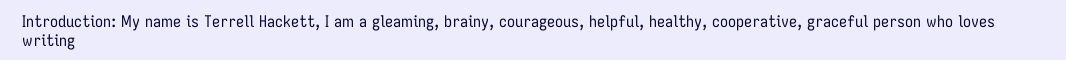Introduction: My name is Terrell Hackett, I am a gleaming, brainy, courageous, helpful, healthy, cooperative, graceful person who loves writing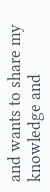and wants to share my knowledge and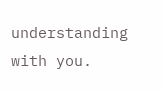understanding with you.